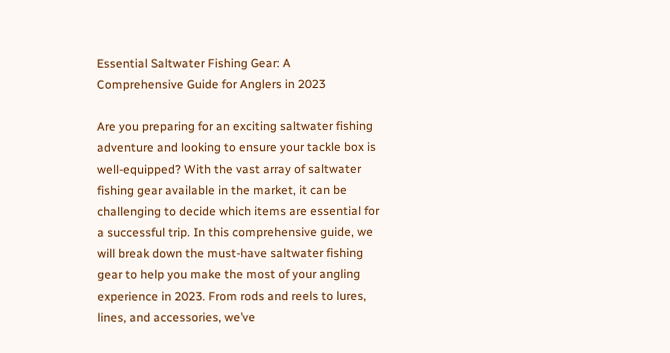Essential Saltwater Fishing Gear: A Comprehensive Guide for Anglers in 2023

Are you preparing for an exciting saltwater fishing adventure and looking to ensure your tackle box is well-equipped? With the vast array of saltwater fishing gear available in the market, it can be challenging to decide which items are essential for a successful trip. In this comprehensive guide, we will break down the must-have saltwater fishing gear to help you make the most of your angling experience in 2023. From rods and reels to lures, lines, and accessories, we’ve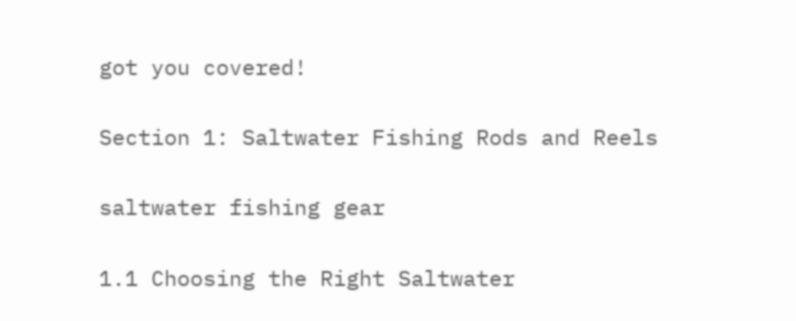got you covered!

Section 1: Saltwater Fishing Rods and Reels

saltwater fishing gear

1.1 Choosing the Right Saltwater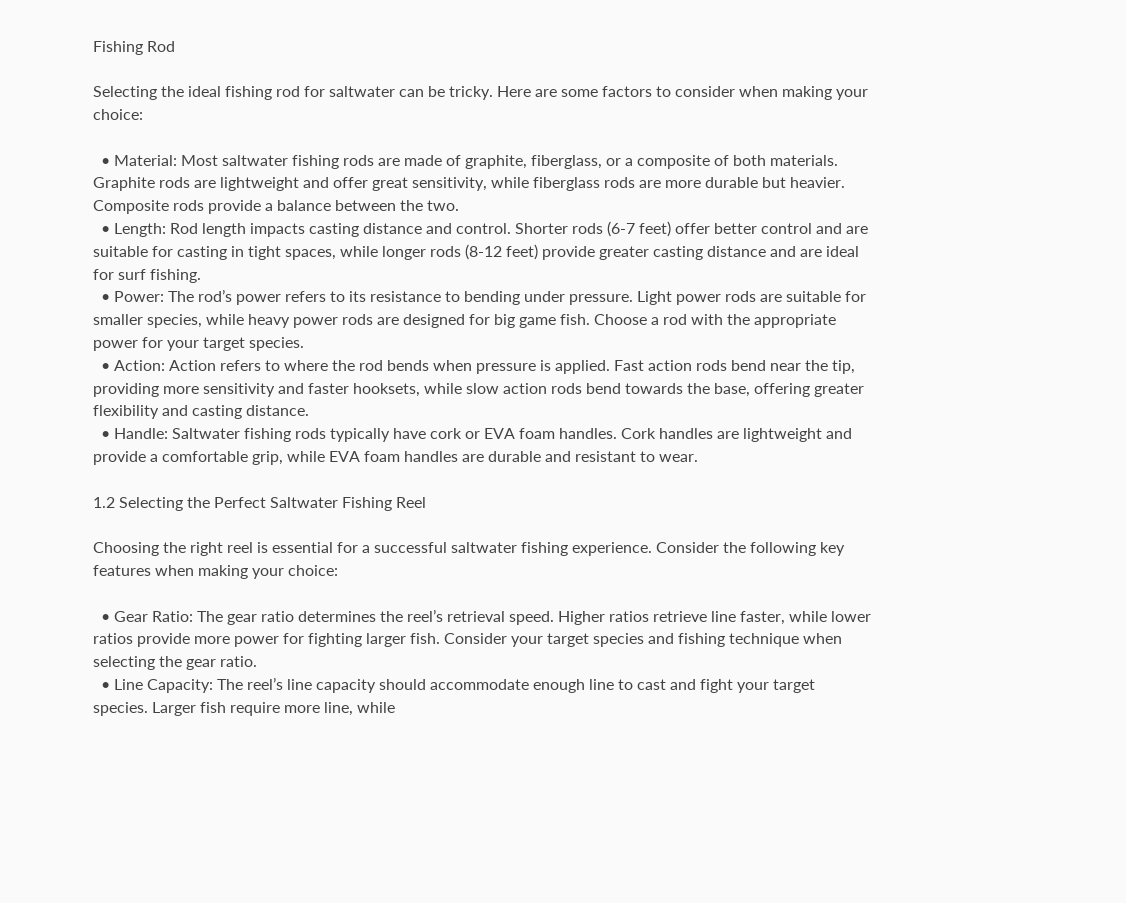Fishing Rod

Selecting the ideal fishing rod for saltwater can be tricky. Here are some factors to consider when making your choice:

  • Material: Most saltwater fishing rods are made of graphite, fiberglass, or a composite of both materials. Graphite rods are lightweight and offer great sensitivity, while fiberglass rods are more durable but heavier. Composite rods provide a balance between the two.
  • Length: Rod length impacts casting distance and control. Shorter rods (6-7 feet) offer better control and are suitable for casting in tight spaces, while longer rods (8-12 feet) provide greater casting distance and are ideal for surf fishing.
  • Power: The rod’s power refers to its resistance to bending under pressure. Light power rods are suitable for smaller species, while heavy power rods are designed for big game fish. Choose a rod with the appropriate power for your target species.
  • Action: Action refers to where the rod bends when pressure is applied. Fast action rods bend near the tip, providing more sensitivity and faster hooksets, while slow action rods bend towards the base, offering greater flexibility and casting distance.
  • Handle: Saltwater fishing rods typically have cork or EVA foam handles. Cork handles are lightweight and provide a comfortable grip, while EVA foam handles are durable and resistant to wear.

1.2 Selecting the Perfect Saltwater Fishing Reel

Choosing the right reel is essential for a successful saltwater fishing experience. Consider the following key features when making your choice:

  • Gear Ratio: The gear ratio determines the reel’s retrieval speed. Higher ratios retrieve line faster, while lower ratios provide more power for fighting larger fish. Consider your target species and fishing technique when selecting the gear ratio.
  • Line Capacity: The reel’s line capacity should accommodate enough line to cast and fight your target species. Larger fish require more line, while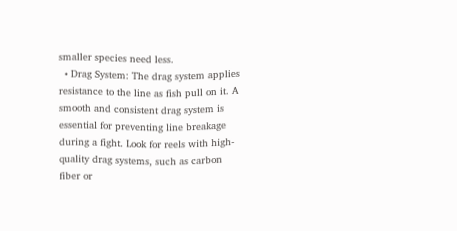smaller species need less.
  • Drag System: The drag system applies resistance to the line as fish pull on it. A smooth and consistent drag system is essential for preventing line breakage during a fight. Look for reels with high-quality drag systems, such as carbon fiber or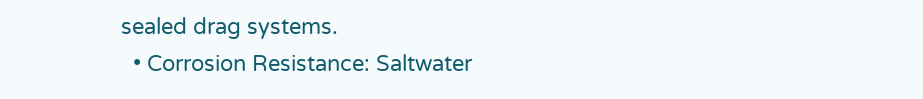sealed drag systems.
  • Corrosion Resistance: Saltwater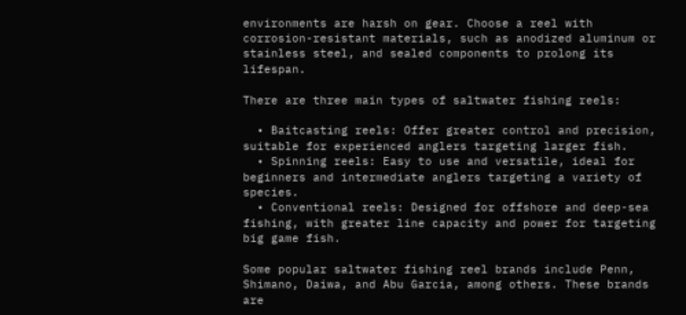environments are harsh on gear. Choose a reel with corrosion-resistant materials, such as anodized aluminum or stainless steel, and sealed components to prolong its lifespan.

There are three main types of saltwater fishing reels:

  • Baitcasting reels: Offer greater control and precision, suitable for experienced anglers targeting larger fish.
  • Spinning reels: Easy to use and versatile, ideal for beginners and intermediate anglers targeting a variety of species.
  • Conventional reels: Designed for offshore and deep-sea fishing, with greater line capacity and power for targeting big game fish.

Some popular saltwater fishing reel brands include Penn, Shimano, Daiwa, and Abu Garcia, among others. These brands are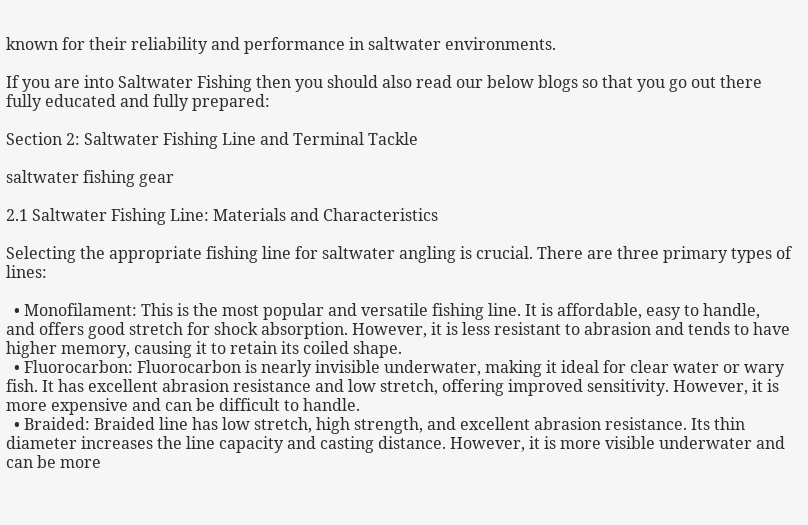known for their reliability and performance in saltwater environments.

If you are into Saltwater Fishing then you should also read our below blogs so that you go out there fully educated and fully prepared:

Section 2: Saltwater Fishing Line and Terminal Tackle

saltwater fishing gear

2.1 Saltwater Fishing Line: Materials and Characteristics

Selecting the appropriate fishing line for saltwater angling is crucial. There are three primary types of lines:

  • Monofilament: This is the most popular and versatile fishing line. It is affordable, easy to handle, and offers good stretch for shock absorption. However, it is less resistant to abrasion and tends to have higher memory, causing it to retain its coiled shape.
  • Fluorocarbon: Fluorocarbon is nearly invisible underwater, making it ideal for clear water or wary fish. It has excellent abrasion resistance and low stretch, offering improved sensitivity. However, it is more expensive and can be difficult to handle.
  • Braided: Braided line has low stretch, high strength, and excellent abrasion resistance. Its thin diameter increases the line capacity and casting distance. However, it is more visible underwater and can be more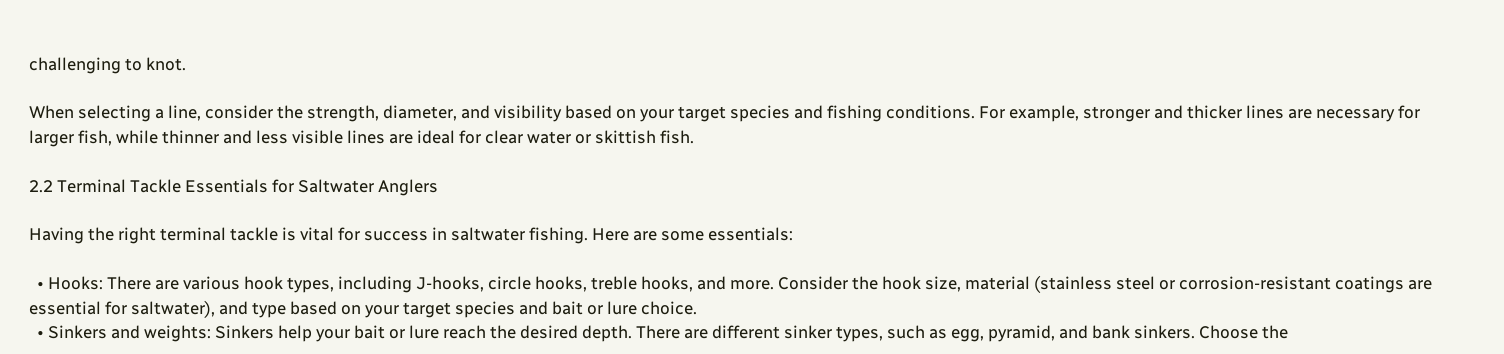challenging to knot.

When selecting a line, consider the strength, diameter, and visibility based on your target species and fishing conditions. For example, stronger and thicker lines are necessary for larger fish, while thinner and less visible lines are ideal for clear water or skittish fish.

2.2 Terminal Tackle Essentials for Saltwater Anglers

Having the right terminal tackle is vital for success in saltwater fishing. Here are some essentials:

  • Hooks: There are various hook types, including J-hooks, circle hooks, treble hooks, and more. Consider the hook size, material (stainless steel or corrosion-resistant coatings are essential for saltwater), and type based on your target species and bait or lure choice.
  • Sinkers and weights: Sinkers help your bait or lure reach the desired depth. There are different sinker types, such as egg, pyramid, and bank sinkers. Choose the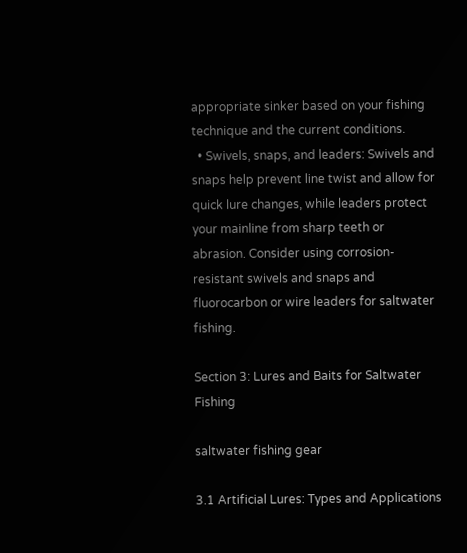appropriate sinker based on your fishing technique and the current conditions.
  • Swivels, snaps, and leaders: Swivels and snaps help prevent line twist and allow for quick lure changes, while leaders protect your mainline from sharp teeth or abrasion. Consider using corrosion-resistant swivels and snaps and fluorocarbon or wire leaders for saltwater fishing.

Section 3: Lures and Baits for Saltwater Fishing

saltwater fishing gear

3.1 Artificial Lures: Types and Applications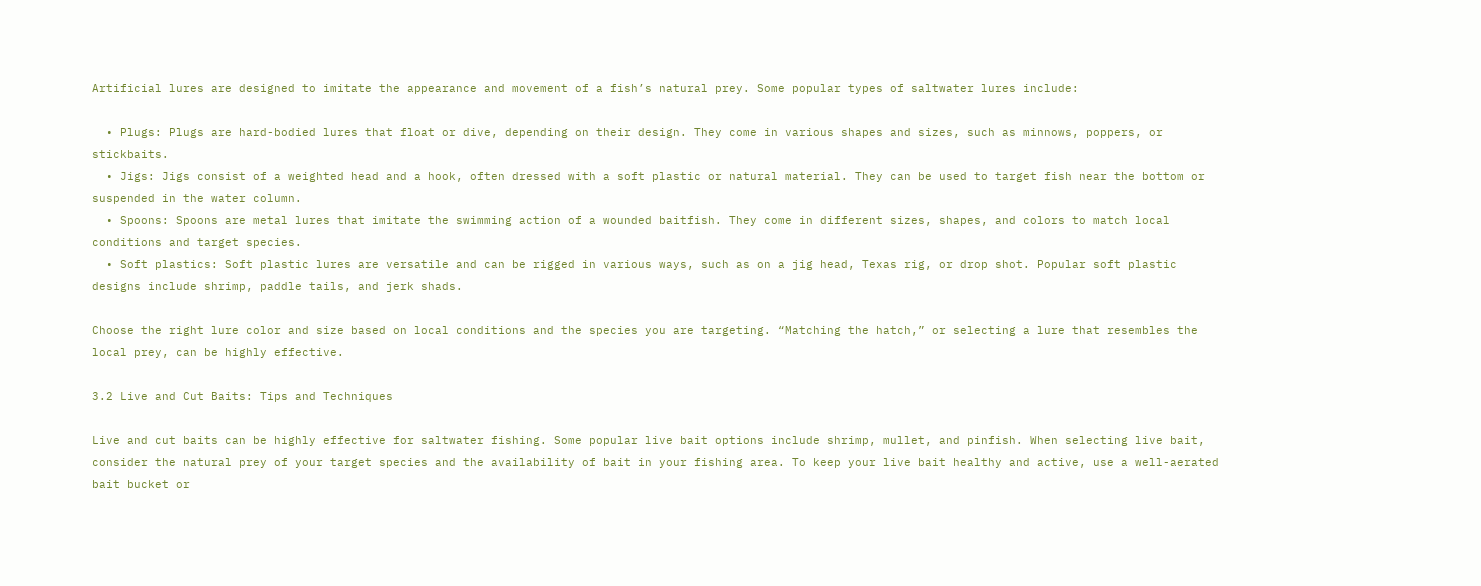Artificial lures are designed to imitate the appearance and movement of a fish’s natural prey. Some popular types of saltwater lures include:

  • Plugs: Plugs are hard-bodied lures that float or dive, depending on their design. They come in various shapes and sizes, such as minnows, poppers, or stickbaits.
  • Jigs: Jigs consist of a weighted head and a hook, often dressed with a soft plastic or natural material. They can be used to target fish near the bottom or suspended in the water column.
  • Spoons: Spoons are metal lures that imitate the swimming action of a wounded baitfish. They come in different sizes, shapes, and colors to match local conditions and target species.
  • Soft plastics: Soft plastic lures are versatile and can be rigged in various ways, such as on a jig head, Texas rig, or drop shot. Popular soft plastic designs include shrimp, paddle tails, and jerk shads.

Choose the right lure color and size based on local conditions and the species you are targeting. “Matching the hatch,” or selecting a lure that resembles the local prey, can be highly effective.

3.2 Live and Cut Baits: Tips and Techniques

Live and cut baits can be highly effective for saltwater fishing. Some popular live bait options include shrimp, mullet, and pinfish. When selecting live bait, consider the natural prey of your target species and the availability of bait in your fishing area. To keep your live bait healthy and active, use a well-aerated bait bucket or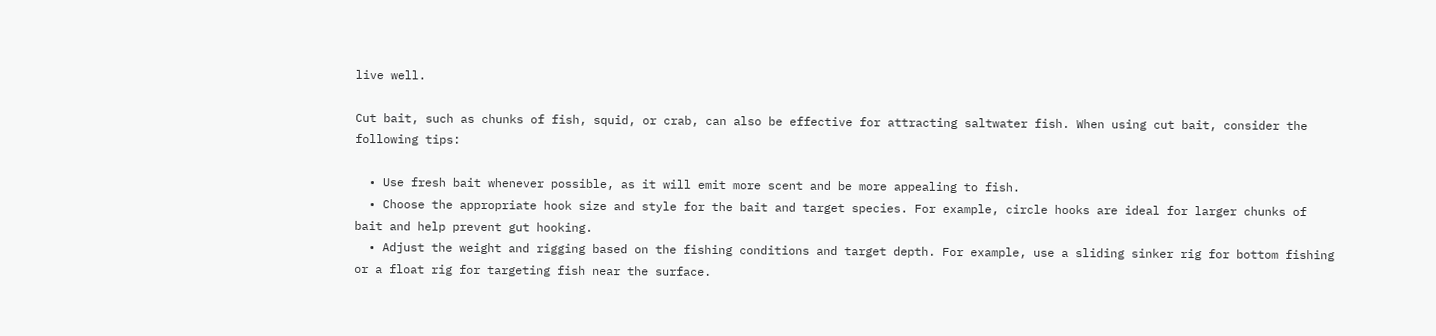live well.

Cut bait, such as chunks of fish, squid, or crab, can also be effective for attracting saltwater fish. When using cut bait, consider the following tips:

  • Use fresh bait whenever possible, as it will emit more scent and be more appealing to fish.
  • Choose the appropriate hook size and style for the bait and target species. For example, circle hooks are ideal for larger chunks of bait and help prevent gut hooking.
  • Adjust the weight and rigging based on the fishing conditions and target depth. For example, use a sliding sinker rig for bottom fishing or a float rig for targeting fish near the surface.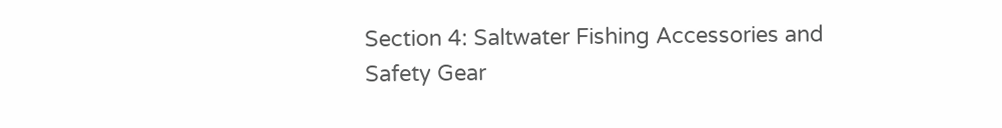Section 4: Saltwater Fishing Accessories and Safety Gear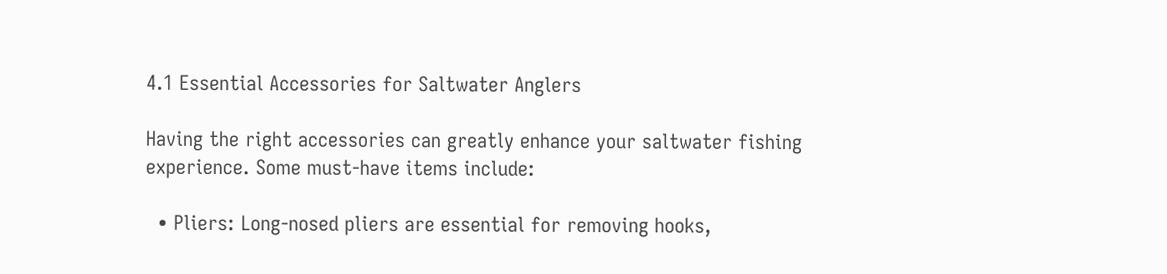4.1 Essential Accessories for Saltwater Anglers

Having the right accessories can greatly enhance your saltwater fishing experience. Some must-have items include:

  • Pliers: Long-nosed pliers are essential for removing hooks,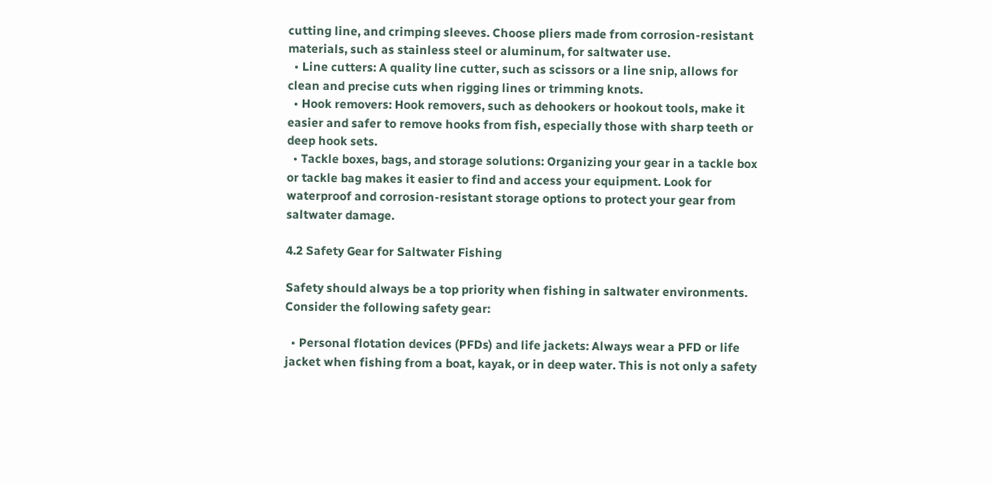cutting line, and crimping sleeves. Choose pliers made from corrosion-resistant materials, such as stainless steel or aluminum, for saltwater use.
  • Line cutters: A quality line cutter, such as scissors or a line snip, allows for clean and precise cuts when rigging lines or trimming knots.
  • Hook removers: Hook removers, such as dehookers or hookout tools, make it easier and safer to remove hooks from fish, especially those with sharp teeth or deep hook sets.
  • Tackle boxes, bags, and storage solutions: Organizing your gear in a tackle box or tackle bag makes it easier to find and access your equipment. Look for waterproof and corrosion-resistant storage options to protect your gear from saltwater damage.

4.2 Safety Gear for Saltwater Fishing

Safety should always be a top priority when fishing in saltwater environments. Consider the following safety gear:

  • Personal flotation devices (PFDs) and life jackets: Always wear a PFD or life jacket when fishing from a boat, kayak, or in deep water. This is not only a safety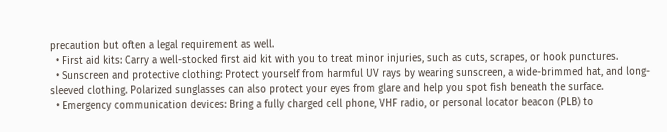precaution but often a legal requirement as well.
  • First aid kits: Carry a well-stocked first aid kit with you to treat minor injuries, such as cuts, scrapes, or hook punctures.
  • Sunscreen and protective clothing: Protect yourself from harmful UV rays by wearing sunscreen, a wide-brimmed hat, and long-sleeved clothing. Polarized sunglasses can also protect your eyes from glare and help you spot fish beneath the surface.
  • Emergency communication devices: Bring a fully charged cell phone, VHF radio, or personal locator beacon (PLB) to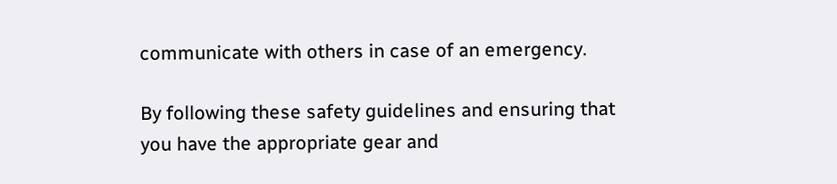communicate with others in case of an emergency.

By following these safety guidelines and ensuring that you have the appropriate gear and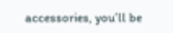accessories, you’ll be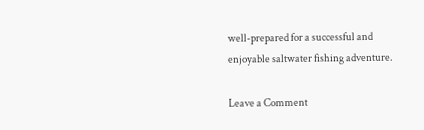well-prepared for a successful and enjoyable saltwater fishing adventure.

Leave a Comment